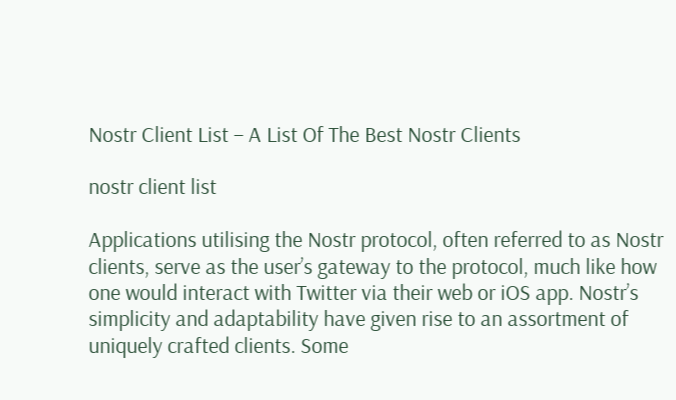Nostr Client List – A List Of The Best Nostr Clients

nostr client list

Applications utilising the Nostr protocol, often referred to as Nostr clients, serve as the user’s gateway to the protocol, much like how one would interact with Twitter via their web or iOS app. Nostr’s simplicity and adaptability have given rise to an assortment of uniquely crafted clients. Some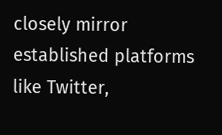closely mirror established platforms like Twitter,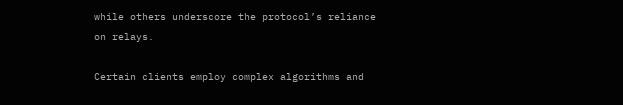while others underscore the protocol’s reliance on relays.

Certain clients employ complex algorithms and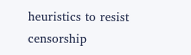heuristics to resist censorship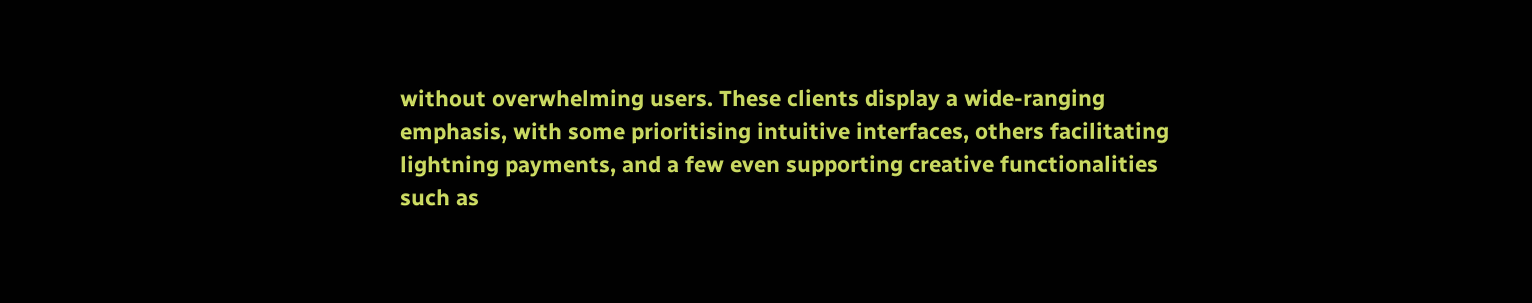without overwhelming users. These clients display a wide-ranging emphasis, with some prioritising intuitive interfaces, others facilitating lightning payments, and a few even supporting creative functionalities such as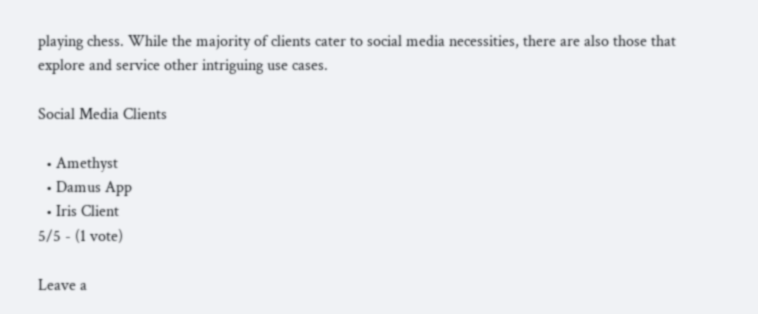playing chess. While the majority of clients cater to social media necessities, there are also those that explore and service other intriguing use cases.

Social Media Clients

  • Amethyst
  • Damus App
  • Iris Client
5/5 - (1 vote)

Leave a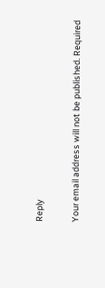Reply

Your email address will not be published. Required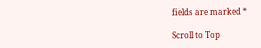fields are marked *

Scroll to Top